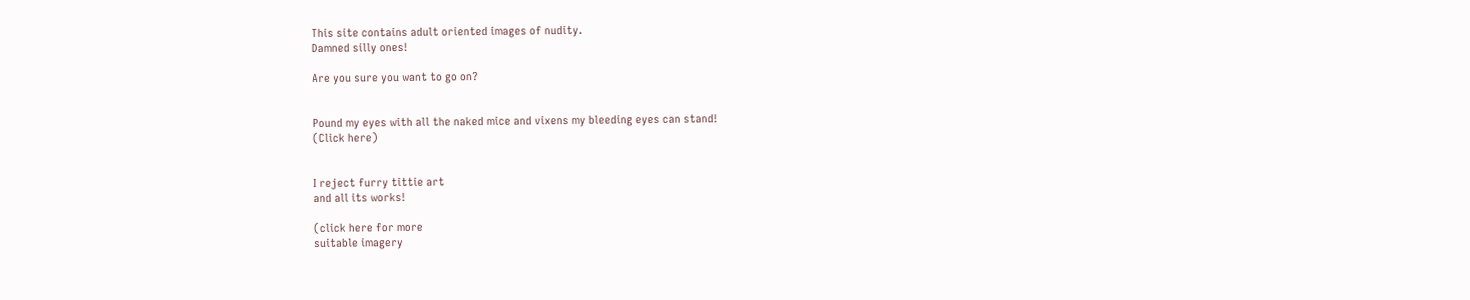This site contains adult oriented images of nudity.
Damned silly ones!

Are you sure you want to go on?


Pound my eyes with all the naked mice and vixens my bleeding eyes can stand!
(Click here)


I reject furry tittie art
and all its works!

(click here for more
suitable imagery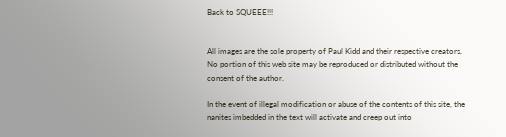Back to SQUEEE!!!


All images are the sole property of Paul Kidd and their respective creators.
No portion of this web site may be reproduced or distributed without the consent of the author.

In the event of illegal modification or abuse of the contents of this site, the nanites imbedded in the text will activate and creep out into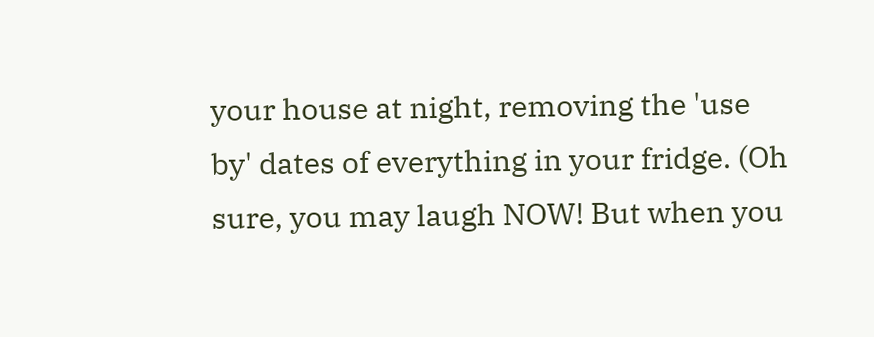your house at night, removing the 'use by' dates of everything in your fridge. (Oh sure, you may laugh NOW! But when you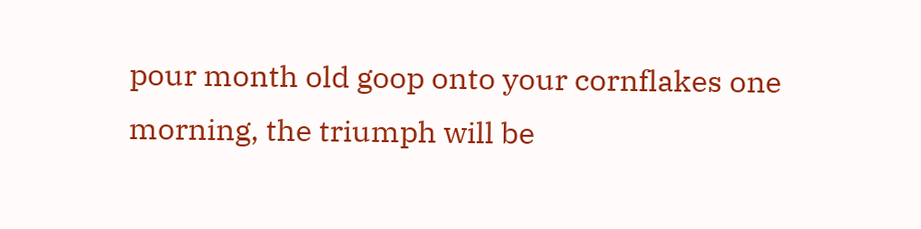pour month old goop onto your cornflakes one morning, the triumph will be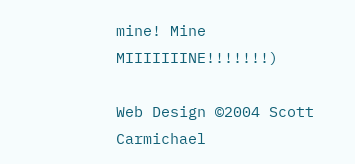mine! Mine MIIIIIIINE!!!!!!!)

Web Design ©2004 Scott Carmichael